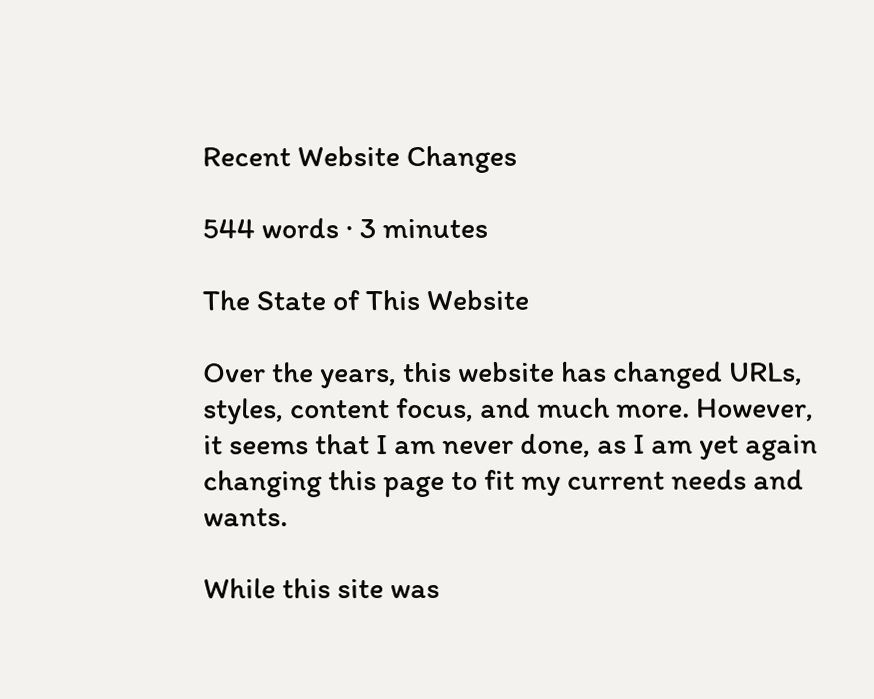Recent Website Changes

544 words · 3 minutes

The State of This Website

Over the years, this website has changed URLs, styles, content focus, and much more. However, it seems that I am never done, as I am yet again changing this page to fit my current needs and wants.

While this site was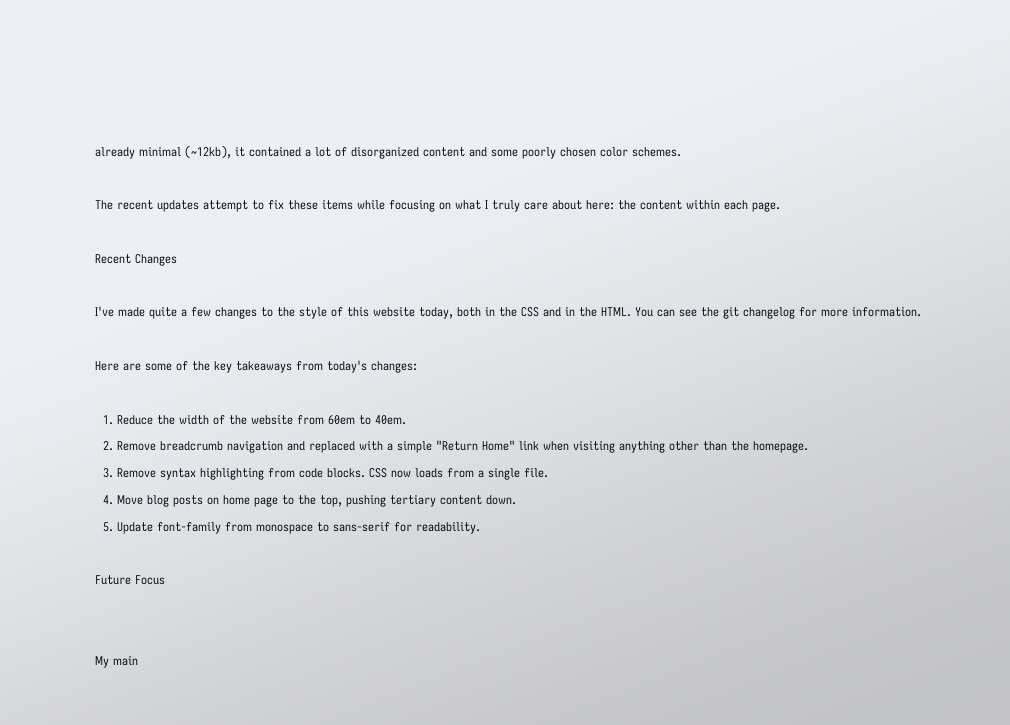already minimal (~12kb), it contained a lot of disorganized content and some poorly chosen color schemes.

The recent updates attempt to fix these items while focusing on what I truly care about here: the content within each page.

Recent Changes

I've made quite a few changes to the style of this website today, both in the CSS and in the HTML. You can see the git changelog for more information.

Here are some of the key takeaways from today's changes:

  1. Reduce the width of the website from 60em to 40em.
  2. Remove breadcrumb navigation and replaced with a simple "Return Home" link when visiting anything other than the homepage.
  3. Remove syntax highlighting from code blocks. CSS now loads from a single file.
  4. Move blog posts on home page to the top, pushing tertiary content down.
  5. Update font-family from monospace to sans-serif for readability.

Future Focus


My main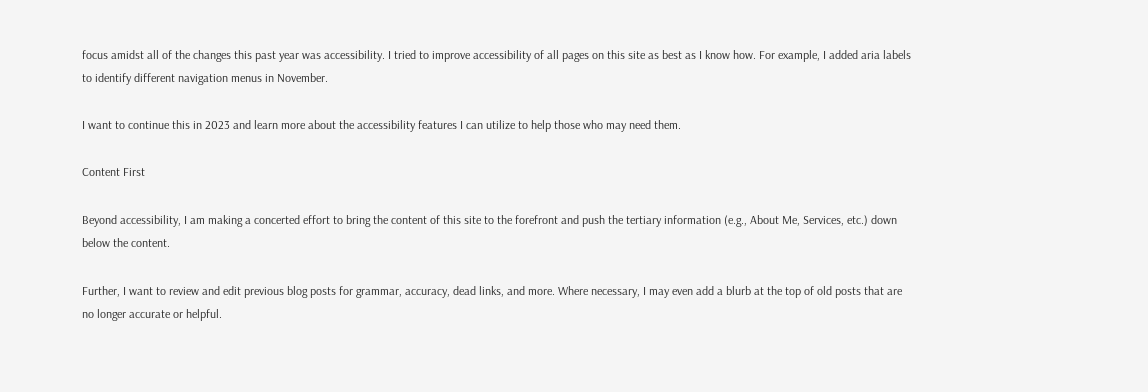focus amidst all of the changes this past year was accessibility. I tried to improve accessibility of all pages on this site as best as I know how. For example, I added aria labels to identify different navigation menus in November.

I want to continue this in 2023 and learn more about the accessibility features I can utilize to help those who may need them.

Content First

Beyond accessibility, I am making a concerted effort to bring the content of this site to the forefront and push the tertiary information (e.g., About Me, Services, etc.) down below the content.

Further, I want to review and edit previous blog posts for grammar, accuracy, dead links, and more. Where necessary, I may even add a blurb at the top of old posts that are no longer accurate or helpful.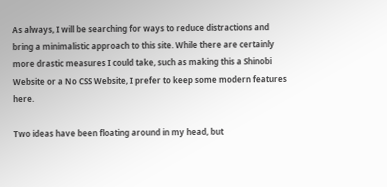As always, I will be searching for ways to reduce distractions and bring a minimalistic approach to this site. While there are certainly more drastic measures I could take, such as making this a Shinobi Website or a No CSS Website, I prefer to keep some modern features here.

Two ideas have been floating around in my head, but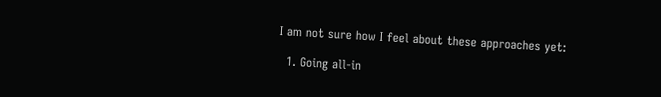I am not sure how I feel about these approaches yet:

  1. Going all-in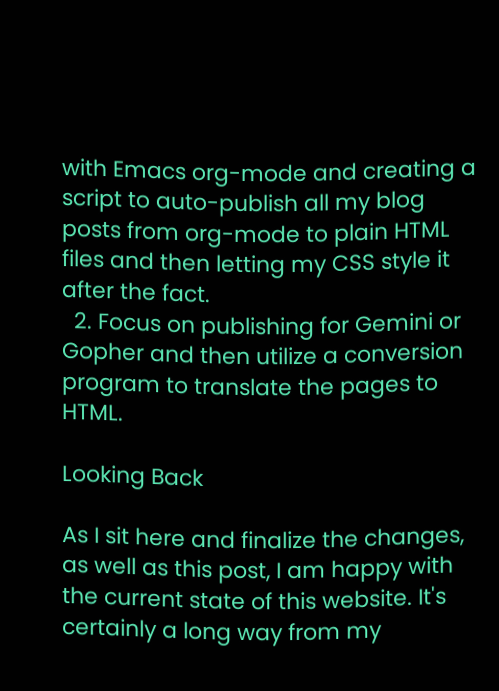with Emacs org-mode and creating a script to auto-publish all my blog posts from org-mode to plain HTML files and then letting my CSS style it after the fact.
  2. Focus on publishing for Gemini or Gopher and then utilize a conversion program to translate the pages to HTML.

Looking Back

As I sit here and finalize the changes, as well as this post, I am happy with the current state of this website. It's certainly a long way from my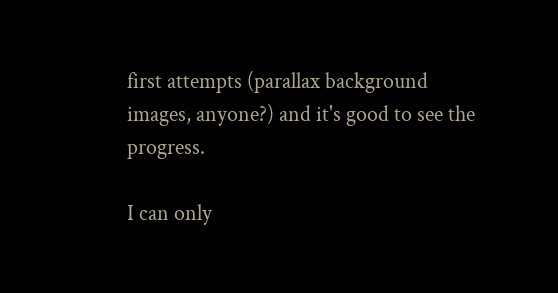first attempts (parallax background images, anyone?) and it's good to see the progress.

I can only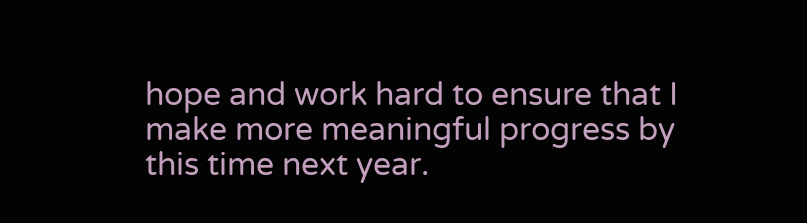hope and work hard to ensure that I make more meaningful progress by this time next year.